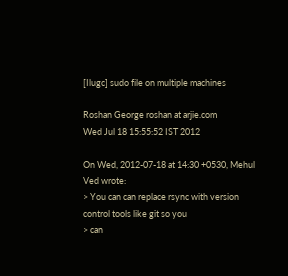[Ilugc] sudo file on multiple machines

Roshan George roshan at arjie.com
Wed Jul 18 15:55:52 IST 2012

On Wed, 2012-07-18 at 14:30 +0530, Mehul Ved wrote:
> You can can replace rsync with version control tools like git so you
> can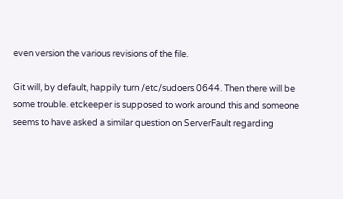even version the various revisions of the file.

Git will, by default, happily turn /etc/sudoers 0644. Then there will be
some trouble. etckeeper is supposed to work around this and someone
seems to have asked a similar question on ServerFault regarding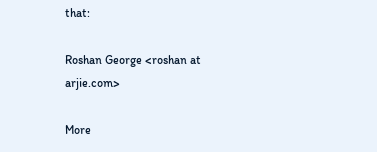that:

Roshan George <roshan at arjie.com>

More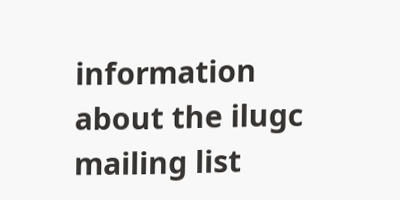information about the ilugc mailing list